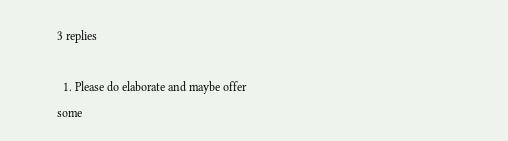3 replies

  1. Please do elaborate and maybe offer some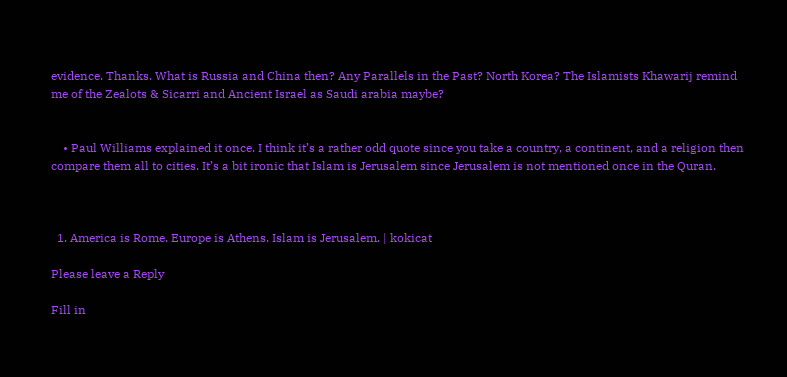evidence. Thanks. What is Russia and China then? Any Parallels in the Past? North Korea? The Islamists Khawarij remind me of the Zealots & Sicarri and Ancient Israel as Saudi arabia maybe?


    • Paul Williams explained it once. I think it’s a rather odd quote since you take a country, a continent, and a religion then compare them all to cities. It’s a bit ironic that Islam is Jerusalem since Jerusalem is not mentioned once in the Quran.



  1. America is Rome. Europe is Athens. Islam is Jerusalem. | kokicat

Please leave a Reply

Fill in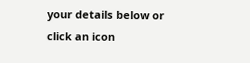your details below or click an icon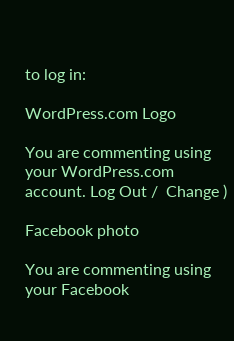to log in:

WordPress.com Logo

You are commenting using your WordPress.com account. Log Out /  Change )

Facebook photo

You are commenting using your Facebook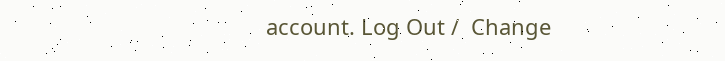account. Log Out /  Change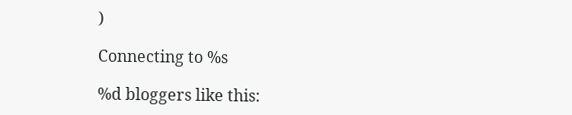)

Connecting to %s

%d bloggers like this: